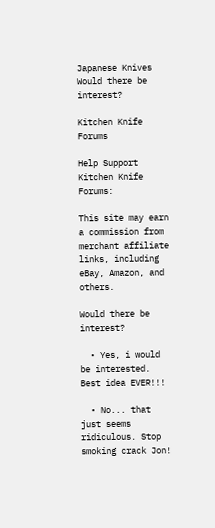Japanese Knives Would there be interest?

Kitchen Knife Forums

Help Support Kitchen Knife Forums:

This site may earn a commission from merchant affiliate links, including eBay, Amazon, and others.

Would there be interest?

  • Yes, i would be interested. Best idea EVER!!!

  • No... that just seems ridiculous. Stop smoking crack Jon!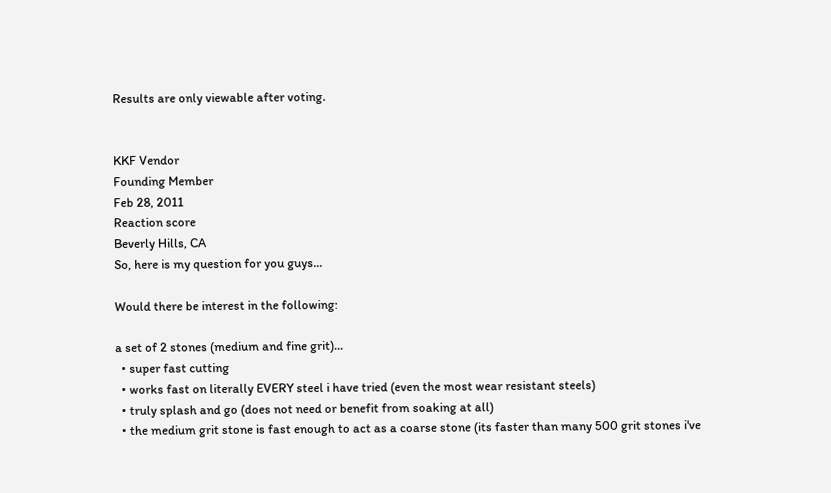Results are only viewable after voting.


KKF Vendor
Founding Member
Feb 28, 2011
Reaction score
Beverly Hills, CA
So, here is my question for you guys...

Would there be interest in the following:

a set of 2 stones (medium and fine grit)...
  • super fast cutting
  • works fast on literally EVERY steel i have tried (even the most wear resistant steels)
  • truly splash and go (does not need or benefit from soaking at all)
  • the medium grit stone is fast enough to act as a coarse stone (its faster than many 500 grit stones i've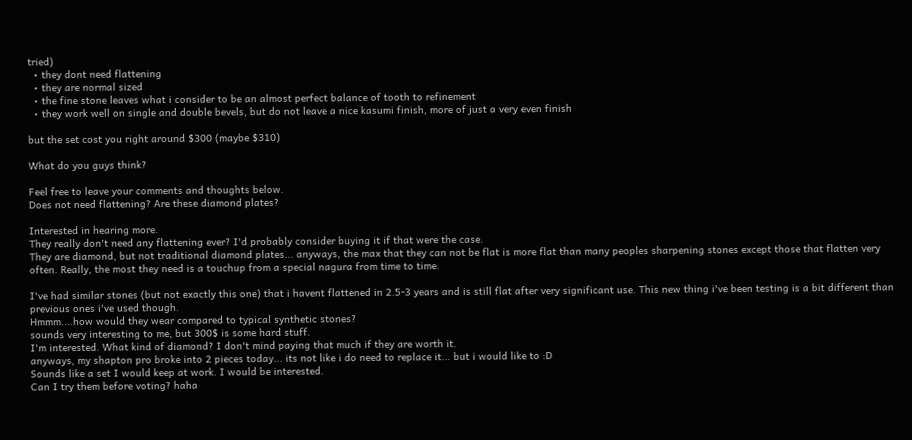tried)
  • they dont need flattening
  • they are normal sized
  • the fine stone leaves what i consider to be an almost perfect balance of tooth to refinement
  • they work well on single and double bevels, but do not leave a nice kasumi finish, more of just a very even finish

but the set cost you right around $300 (maybe $310)

What do you guys think?

Feel free to leave your comments and thoughts below.
Does not need flattening? Are these diamond plates?

Interested in hearing more.
They really don't need any flattening ever? I'd probably consider buying it if that were the case.
They are diamond, but not traditional diamond plates... anyways, the max that they can not be flat is more flat than many peoples sharpening stones except those that flatten very often. Really, the most they need is a touchup from a special nagura from time to time.

I've had similar stones (but not exactly this one) that i havent flattened in 2.5-3 years and is still flat after very significant use. This new thing i've been testing is a bit different than previous ones i've used though.
Hmmm....how would they wear compared to typical synthetic stones?
sounds very interesting to me, but 300$ is some hard stuff.
I'm interested. What kind of diamond? I don't mind paying that much if they are worth it.
anyways, my shapton pro broke into 2 pieces today... its not like i do need to replace it... but i would like to :D
Sounds like a set I would keep at work. I would be interested.
Can I try them before voting? haha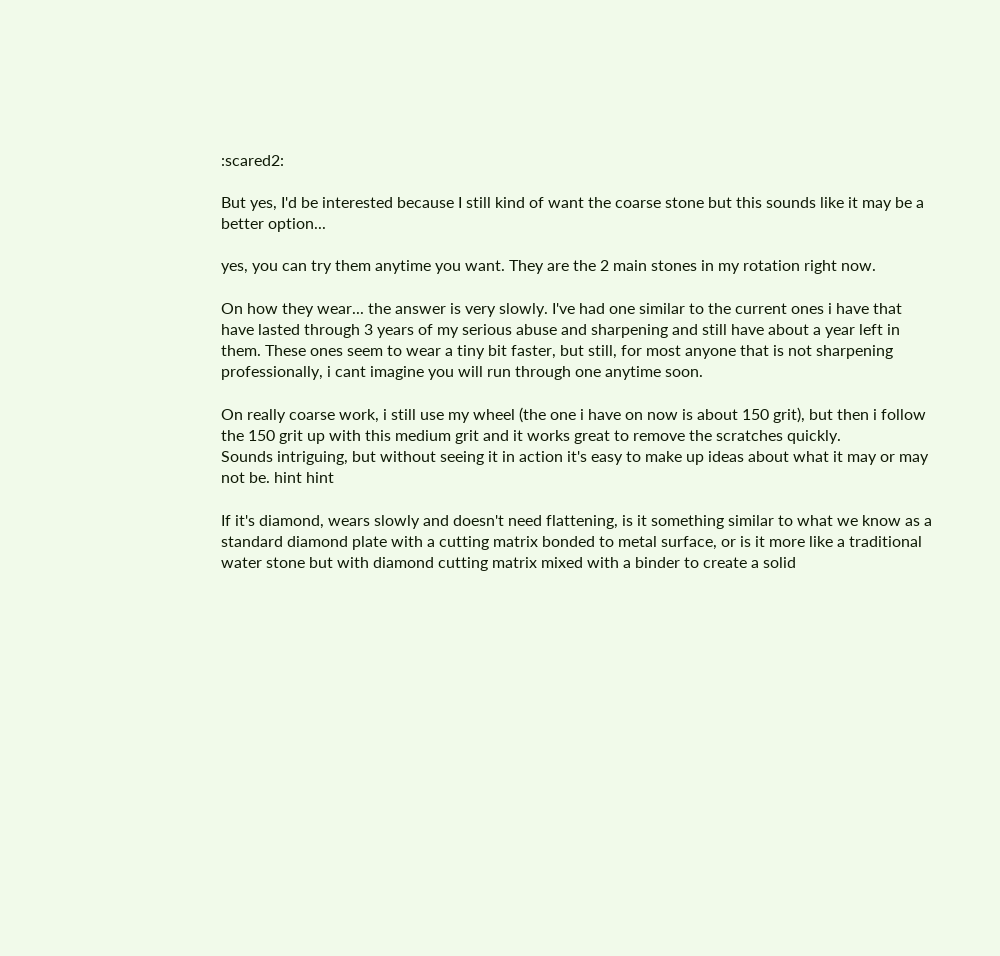:scared2:

But yes, I'd be interested because I still kind of want the coarse stone but this sounds like it may be a better option...

yes, you can try them anytime you want. They are the 2 main stones in my rotation right now.

On how they wear... the answer is very slowly. I've had one similar to the current ones i have that have lasted through 3 years of my serious abuse and sharpening and still have about a year left in them. These ones seem to wear a tiny bit faster, but still, for most anyone that is not sharpening professionally, i cant imagine you will run through one anytime soon.

On really coarse work, i still use my wheel (the one i have on now is about 150 grit), but then i follow the 150 grit up with this medium grit and it works great to remove the scratches quickly.
Sounds intriguing, but without seeing it in action it's easy to make up ideas about what it may or may not be. hint hint

If it's diamond, wears slowly and doesn't need flattening, is it something similar to what we know as a standard diamond plate with a cutting matrix bonded to metal surface, or is it more like a traditional water stone but with diamond cutting matrix mixed with a binder to create a solid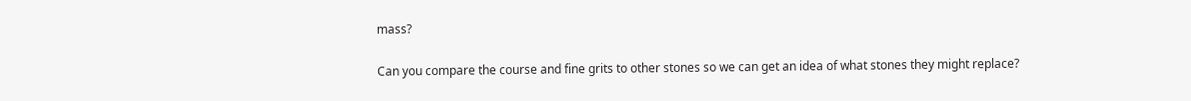mass?

Can you compare the course and fine grits to other stones so we can get an idea of what stones they might replace?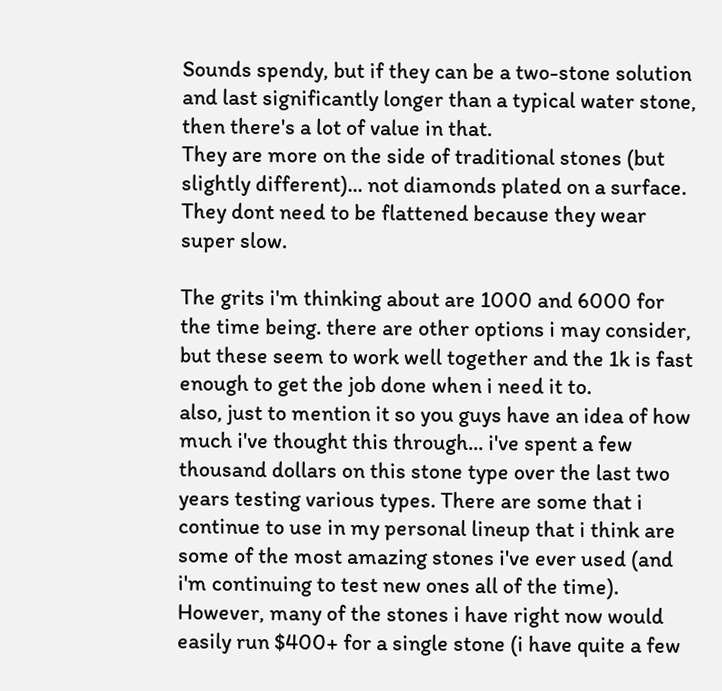Sounds spendy, but if they can be a two-stone solution and last significantly longer than a typical water stone, then there's a lot of value in that.
They are more on the side of traditional stones (but slightly different)... not diamonds plated on a surface. They dont need to be flattened because they wear super slow.

The grits i'm thinking about are 1000 and 6000 for the time being. there are other options i may consider, but these seem to work well together and the 1k is fast enough to get the job done when i need it to.
also, just to mention it so you guys have an idea of how much i've thought this through... i've spent a few thousand dollars on this stone type over the last two years testing various types. There are some that i continue to use in my personal lineup that i think are some of the most amazing stones i've ever used (and i'm continuing to test new ones all of the time). However, many of the stones i have right now would easily run $400+ for a single stone (i have quite a few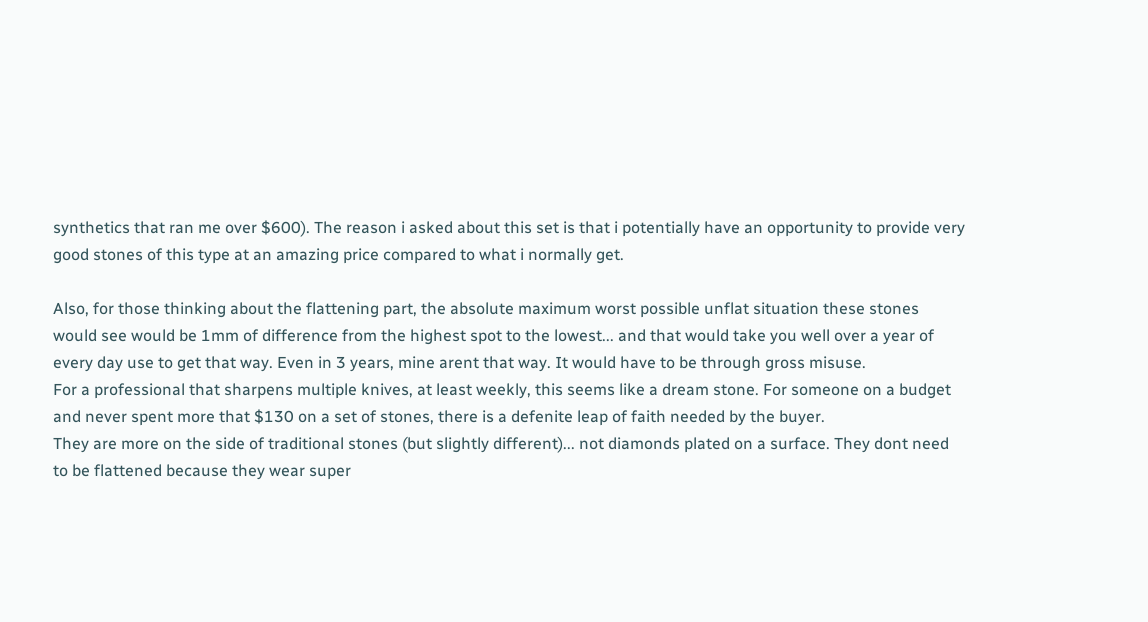synthetics that ran me over $600). The reason i asked about this set is that i potentially have an opportunity to provide very good stones of this type at an amazing price compared to what i normally get.

Also, for those thinking about the flattening part, the absolute maximum worst possible unflat situation these stones would see would be 1mm of difference from the highest spot to the lowest... and that would take you well over a year of every day use to get that way. Even in 3 years, mine arent that way. It would have to be through gross misuse.
For a professional that sharpens multiple knives, at least weekly, this seems like a dream stone. For someone on a budget and never spent more that $130 on a set of stones, there is a defenite leap of faith needed by the buyer.
They are more on the side of traditional stones (but slightly different)... not diamonds plated on a surface. They dont need to be flattened because they wear super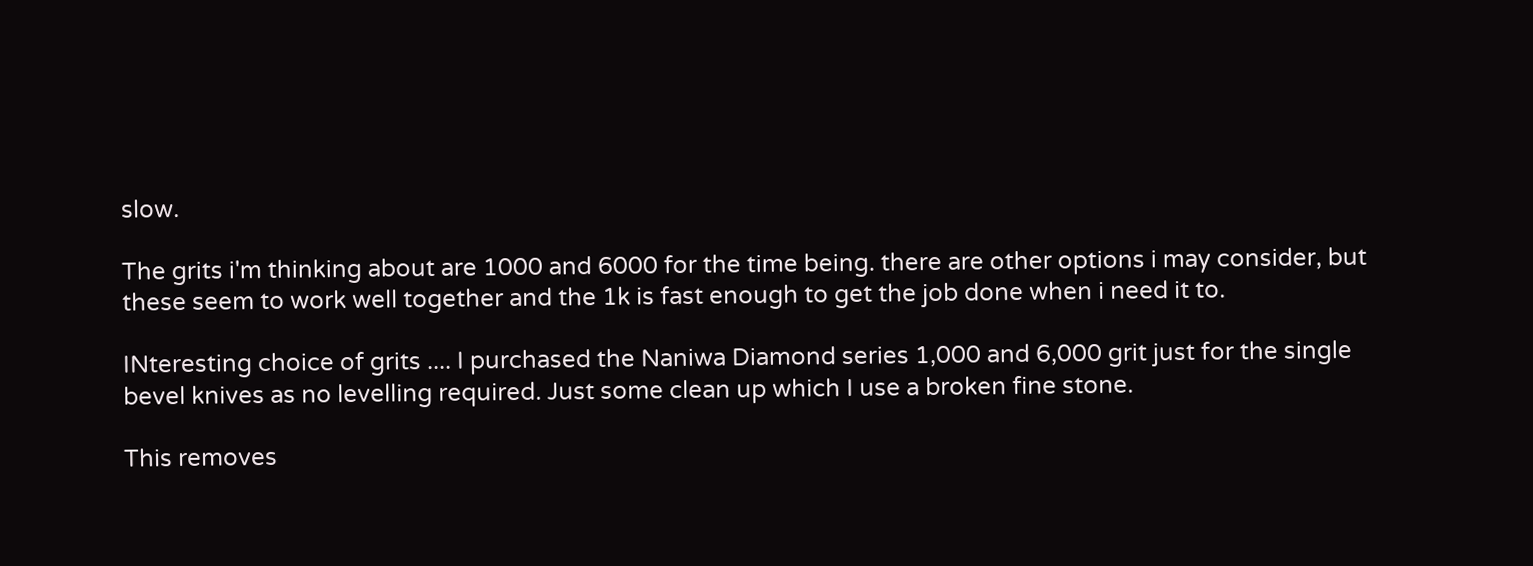slow.

The grits i'm thinking about are 1000 and 6000 for the time being. there are other options i may consider, but these seem to work well together and the 1k is fast enough to get the job done when i need it to.

INteresting choice of grits .... I purchased the Naniwa Diamond series 1,000 and 6,000 grit just for the single bevel knives as no levelling required. Just some clean up which I use a broken fine stone.

This removes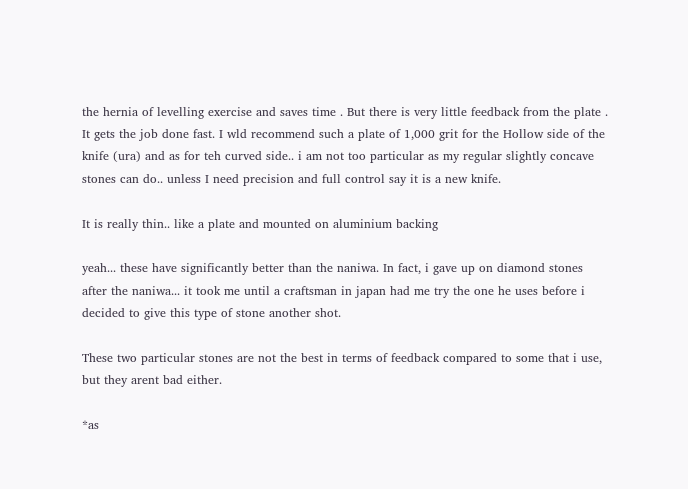the hernia of levelling exercise and saves time . But there is very little feedback from the plate . It gets the job done fast. I wld recommend such a plate of 1,000 grit for the Hollow side of the knife (ura) and as for teh curved side.. i am not too particular as my regular slightly concave stones can do.. unless I need precision and full control say it is a new knife.

It is really thin.. like a plate and mounted on aluminium backing

yeah... these have significantly better than the naniwa. In fact, i gave up on diamond stones after the naniwa... it took me until a craftsman in japan had me try the one he uses before i decided to give this type of stone another shot.

These two particular stones are not the best in terms of feedback compared to some that i use, but they arent bad either.

*as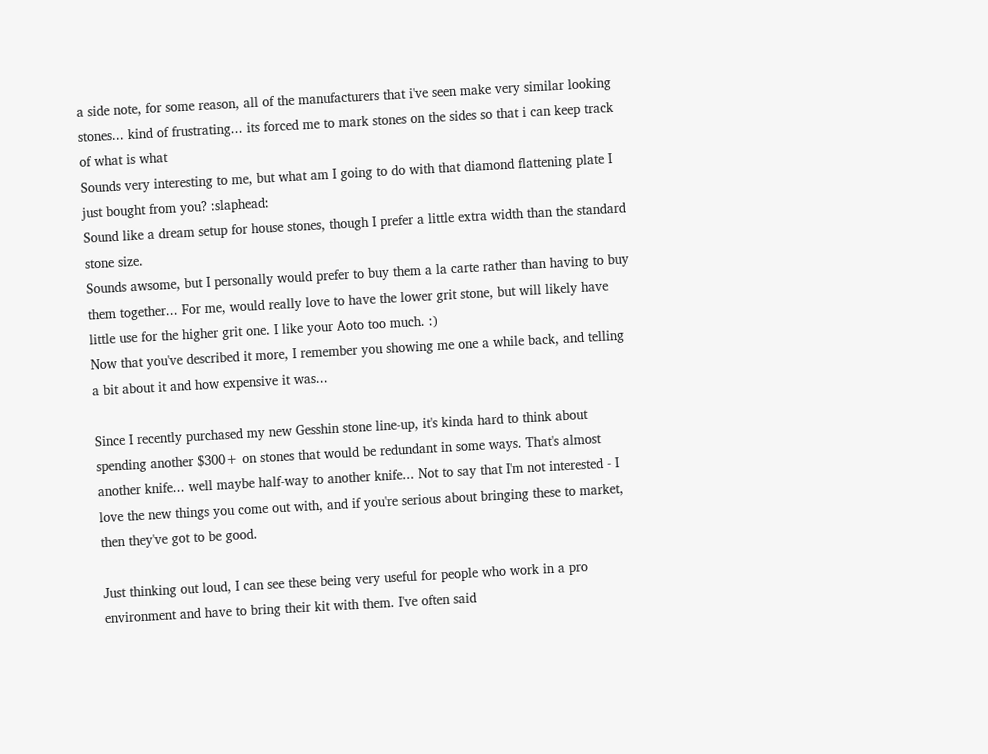a side note, for some reason, all of the manufacturers that i've seen make very similar looking stones... kind of frustrating... its forced me to mark stones on the sides so that i can keep track of what is what
Sounds very interesting to me, but what am I going to do with that diamond flattening plate I just bought from you? :slaphead:
Sound like a dream setup for house stones, though I prefer a little extra width than the standard stone size.
Sounds awsome, but I personally would prefer to buy them a la carte rather than having to buy them together... For me, would really love to have the lower grit stone, but will likely have little use for the higher grit one. I like your Aoto too much. :)
Now that you've described it more, I remember you showing me one a while back, and telling a bit about it and how expensive it was...

Since I recently purchased my new Gesshin stone line-up, it's kinda hard to think about spending another $300+ on stones that would be redundant in some ways. That's almost another knife... well maybe half-way to another knife... Not to say that I'm not interested - I love the new things you come out with, and if you're serious about bringing these to market, then they've got to be good.

Just thinking out loud, I can see these being very useful for people who work in a pro environment and have to bring their kit with them. I've often said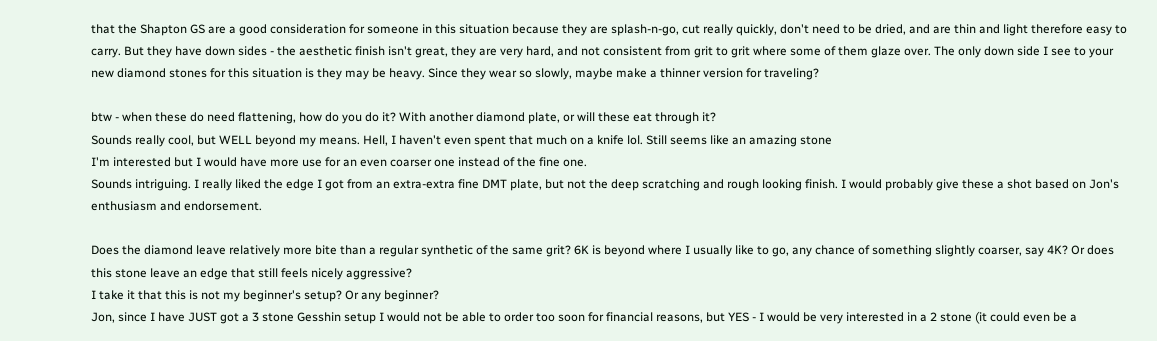that the Shapton GS are a good consideration for someone in this situation because they are splash-n-go, cut really quickly, don't need to be dried, and are thin and light therefore easy to carry. But they have down sides - the aesthetic finish isn't great, they are very hard, and not consistent from grit to grit where some of them glaze over. The only down side I see to your new diamond stones for this situation is they may be heavy. Since they wear so slowly, maybe make a thinner version for traveling?

btw - when these do need flattening, how do you do it? With another diamond plate, or will these eat through it?
Sounds really cool, but WELL beyond my means. Hell, I haven't even spent that much on a knife lol. Still seems like an amazing stone
I'm interested but I would have more use for an even coarser one instead of the fine one.
Sounds intriguing. I really liked the edge I got from an extra-extra fine DMT plate, but not the deep scratching and rough looking finish. I would probably give these a shot based on Jon's enthusiasm and endorsement.

Does the diamond leave relatively more bite than a regular synthetic of the same grit? 6K is beyond where I usually like to go, any chance of something slightly coarser, say 4K? Or does this stone leave an edge that still feels nicely aggressive?
I take it that this is not my beginner's setup? Or any beginner?
Jon, since I have JUST got a 3 stone Gesshin setup I would not be able to order too soon for financial reasons, but YES - I would be very interested in a 2 stone (it could even be a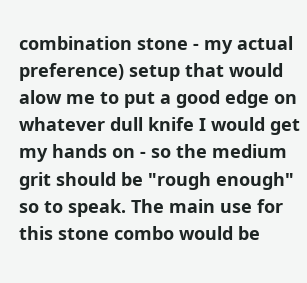combination stone - my actual preference) setup that would alow me to put a good edge on whatever dull knife I would get my hands on - so the medium grit should be "rough enough" so to speak. The main use for this stone combo would be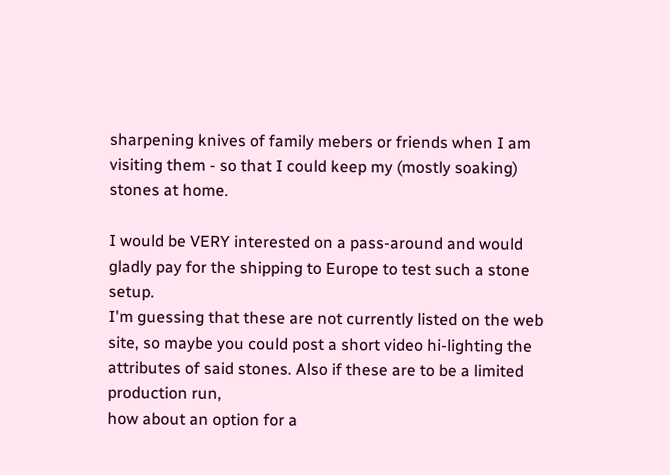sharpening knives of family mebers or friends when I am visiting them - so that I could keep my (mostly soaking) stones at home.

I would be VERY interested on a pass-around and would gladly pay for the shipping to Europe to test such a stone setup.
I'm guessing that these are not currently listed on the web site, so maybe you could post a short video hi-lighting the attributes of said stones. Also if these are to be a limited production run,
how about an option for a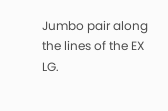Jumbo pair along the lines of the EX LG.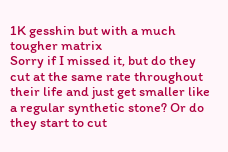1K gesshin but with a much tougher matrix
Sorry if I missed it, but do they cut at the same rate throughout their life and just get smaller like a regular synthetic stone? Or do they start to cut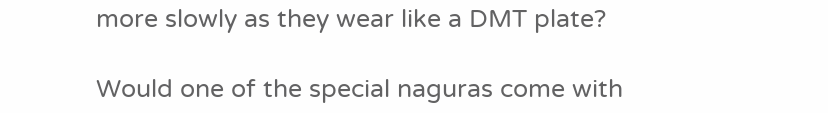more slowly as they wear like a DMT plate?

Would one of the special naguras come with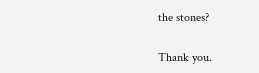the stones?

Thank you.